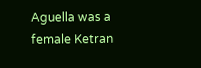Aguella was a female Ketran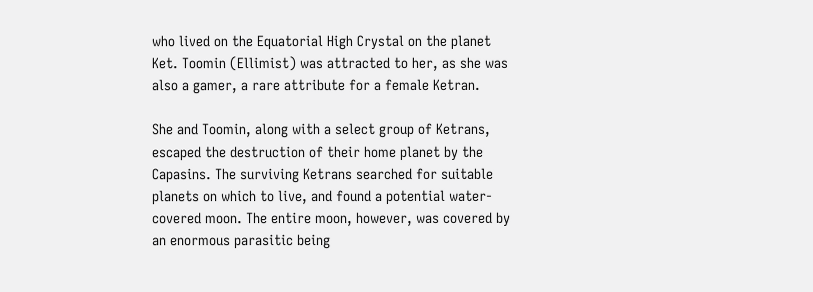who lived on the Equatorial High Crystal on the planet Ket. Toomin (Ellimist) was attracted to her, as she was also a gamer, a rare attribute for a female Ketran.

She and Toomin, along with a select group of Ketrans, escaped the destruction of their home planet by the Capasins. The surviving Ketrans searched for suitable planets on which to live, and found a potential water-covered moon. The entire moon, however, was covered by an enormous parasitic being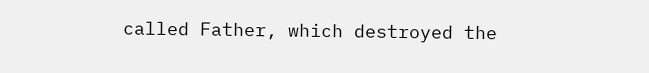called Father, which destroyed the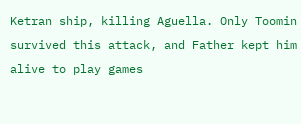Ketran ship, killing Aguella. Only Toomin survived this attack, and Father kept him alive to play games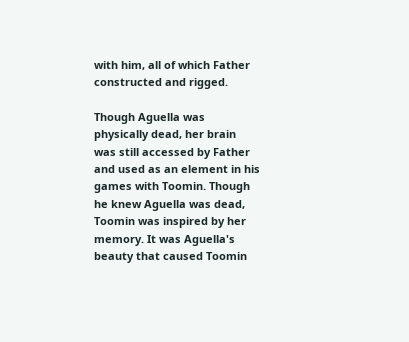with him, all of which Father constructed and rigged.

Though Aguella was physically dead, her brain was still accessed by Father and used as an element in his games with Toomin. Though he knew Aguella was dead, Toomin was inspired by her memory. It was Aguella's beauty that caused Toomin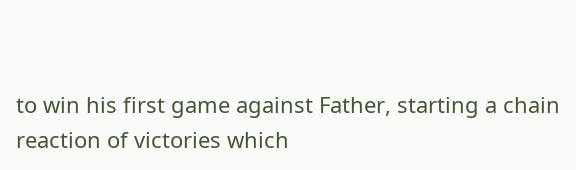to win his first game against Father, starting a chain reaction of victories which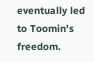eventually led to Toomin's freedom.